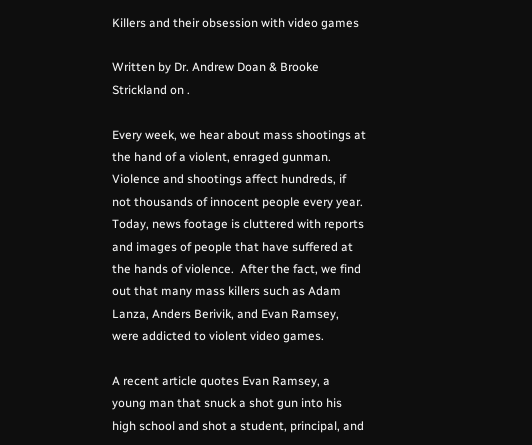Killers and their obsession with video games

Written by Dr. Andrew Doan & Brooke Strickland on .

Every week, we hear about mass shootings at the hand of a violent, enraged gunman. Violence and shootings affect hundreds, if not thousands of innocent people every year. Today, news footage is cluttered with reports and images of people that have suffered at the hands of violence.  After the fact, we find out that many mass killers such as Adam Lanza, Anders Berivik, and Evan Ramsey, were addicted to violent video games.

A recent article quotes Evan Ramsey, a young man that snuck a shot gun into his high school and shot a student, principal, and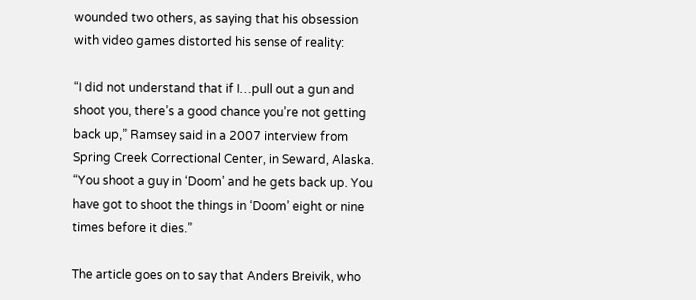wounded two others, as saying that his obsession with video games distorted his sense of reality:

“I did not understand that if I…pull out a gun and shoot you, there’s a good chance you’re not getting back up,” Ramsey said in a 2007 interview from Spring Creek Correctional Center, in Seward, Alaska. “You shoot a guy in ‘Doom’ and he gets back up. You have got to shoot the things in ‘Doom’ eight or nine times before it dies.”

The article goes on to say that Anders Breivik, who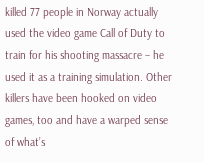killed 77 people in Norway actually used the video game Call of Duty to train for his shooting massacre – he used it as a training simulation. Other killers have been hooked on video games, too and have a warped sense of what’s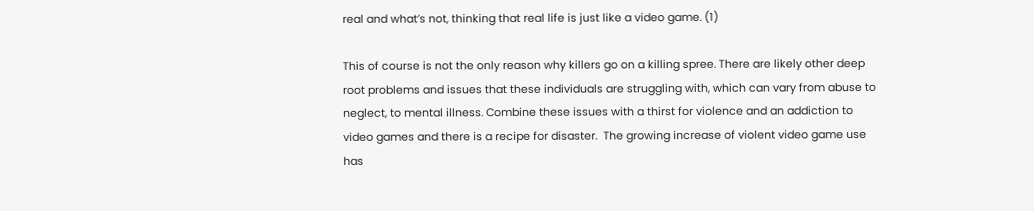real and what’s not, thinking that real life is just like a video game. (1)

This of course is not the only reason why killers go on a killing spree. There are likely other deep root problems and issues that these individuals are struggling with, which can vary from abuse to neglect, to mental illness. Combine these issues with a thirst for violence and an addiction to video games and there is a recipe for disaster.  The growing increase of violent video game use has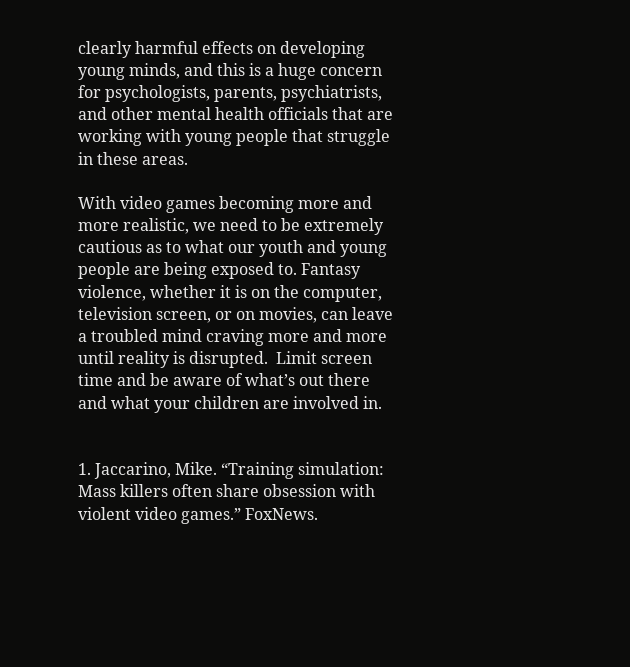clearly harmful effects on developing young minds, and this is a huge concern for psychologists, parents, psychiatrists, and other mental health officials that are working with young people that struggle in these areas.

With video games becoming more and more realistic, we need to be extremely cautious as to what our youth and young people are being exposed to. Fantasy violence, whether it is on the computer, television screen, or on movies, can leave a troubled mind craving more and more until reality is disrupted.  Limit screen time and be aware of what’s out there and what your children are involved in.


1. Jaccarino, Mike. “Training simulation: Mass killers often share obsession with violent video games.” FoxNews.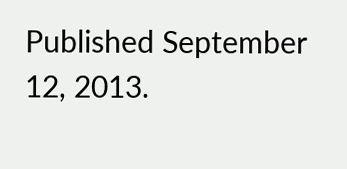Published September 12, 2013.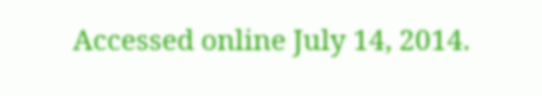Accessed online July 14, 2014.